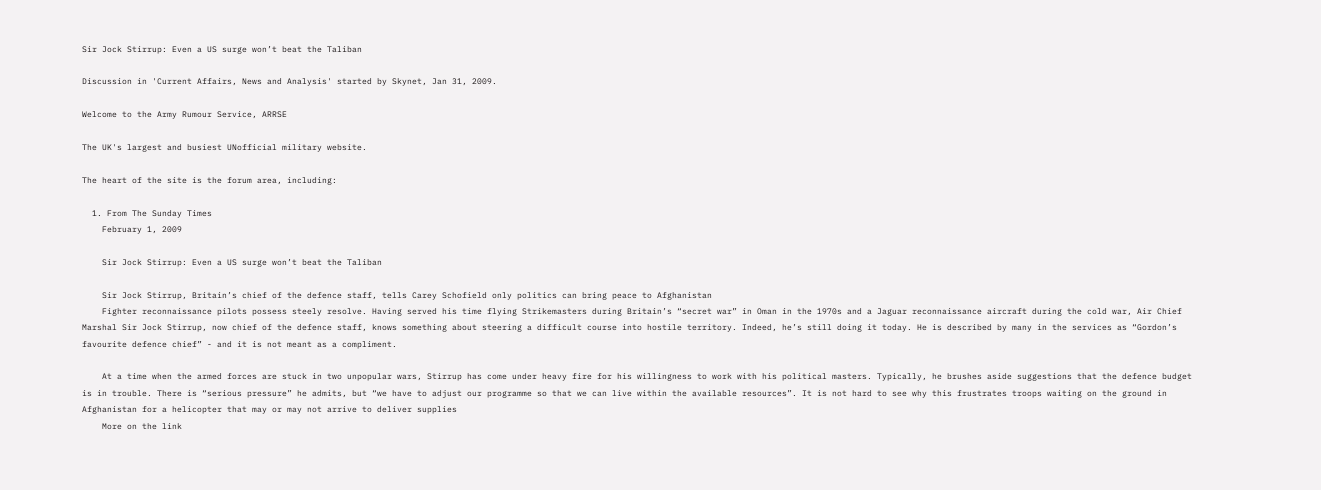Sir Jock Stirrup: Even a US surge won’t beat the Taliban

Discussion in 'Current Affairs, News and Analysis' started by Skynet, Jan 31, 2009.

Welcome to the Army Rumour Service, ARRSE

The UK's largest and busiest UNofficial military website.

The heart of the site is the forum area, including:

  1. From The Sunday Times
    February 1, 2009

    Sir Jock Stirrup: Even a US surge won’t beat the Taliban

    Sir Jock Stirrup, Britain’s chief of the defence staff, tells Carey Schofield only politics can bring peace to Afghanistan
    Fighter reconnaissance pilots possess steely resolve. Having served his time flying Strikemasters during Britain’s “secret war” in Oman in the 1970s and a Jaguar reconnaissance aircraft during the cold war, Air Chief Marshal Sir Jock Stirrup, now chief of the defence staff, knows something about steering a difficult course into hostile territory. Indeed, he’s still doing it today. He is described by many in the services as “Gordon’s favourite defence chief” - and it is not meant as a compliment.

    At a time when the armed forces are stuck in two unpopular wars, Stirrup has come under heavy fire for his willingness to work with his political masters. Typically, he brushes aside suggestions that the defence budget is in trouble. There is “serious pressure” he admits, but “we have to adjust our programme so that we can live within the available resources”. It is not hard to see why this frustrates troops waiting on the ground in Afghanistan for a helicopter that may or may not arrive to deliver supplies
    More on the link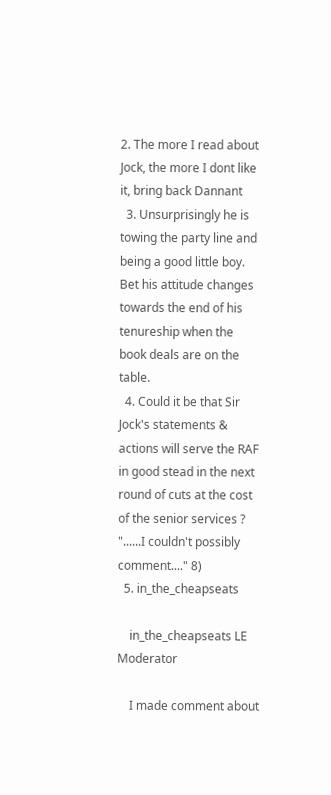2. The more I read about Jock, the more I dont like it, bring back Dannant
  3. Unsurprisingly he is towing the party line and being a good little boy. Bet his attitude changes towards the end of his tenureship when the book deals are on the table.
  4. Could it be that Sir Jock's statements & actions will serve the RAF in good stead in the next round of cuts at the cost of the senior services ? "......I couldn't possibly comment...." 8)
  5. in_the_cheapseats

    in_the_cheapseats LE Moderator

    I made comment about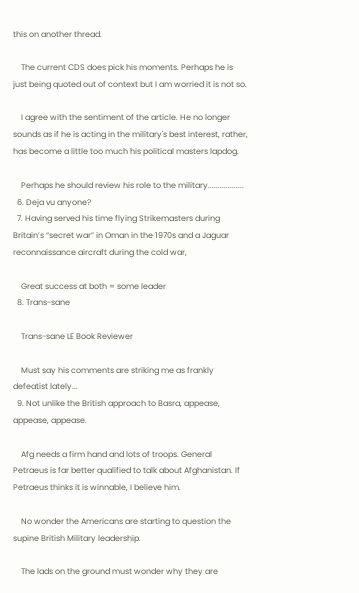this on another thread.

    The current CDS does pick his moments. Perhaps he is just being quoted out of context but I am worried it is not so.

    I agree with the sentiment of the article. He no longer sounds as if he is acting in the military's best interest, rather, has become a little too much his political masters lapdog.

    Perhaps he should review his role to the military..................
  6. Deja vu anyone?
  7. Having served his time flying Strikemasters during Britain’s “secret war” in Oman in the 1970s and a Jaguar reconnaissance aircraft during the cold war,

    Great success at both = some leader
  8. Trans-sane

    Trans-sane LE Book Reviewer

    Must say his comments are striking me as frankly defeatist lately...
  9. Not unlike the British approach to Basra, appease, appease, appease.

    Afg needs a firm hand and lots of troops. General Petraeus is far better qualified to talk about Afghanistan. If Petraeus thinks it is winnable, I believe him.

    No wonder the Americans are starting to question the supine British Military leadership.

    The lads on the ground must wonder why they are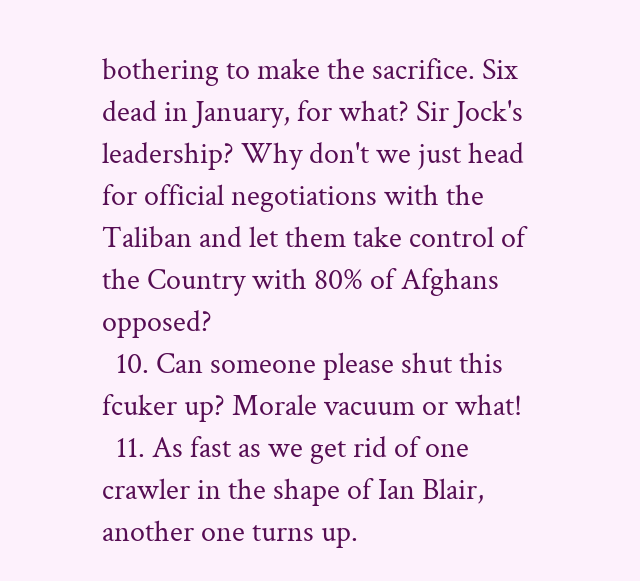bothering to make the sacrifice. Six dead in January, for what? Sir Jock's leadership? Why don't we just head for official negotiations with the Taliban and let them take control of the Country with 80% of Afghans opposed?
  10. Can someone please shut this fcuker up? Morale vacuum or what!
  11. As fast as we get rid of one crawler in the shape of Ian Blair, another one turns up.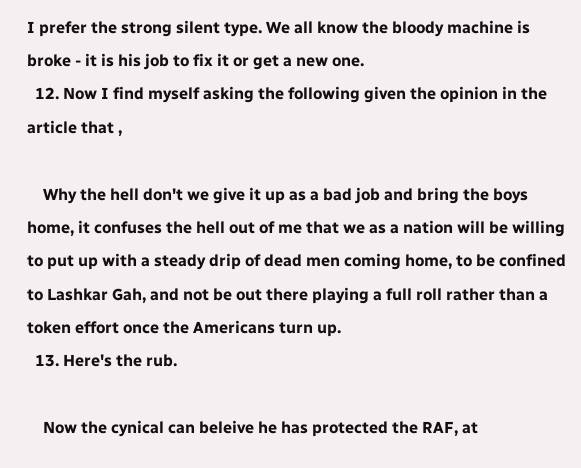I prefer the strong silent type. We all know the bloody machine is broke - it is his job to fix it or get a new one.
  12. Now I find myself asking the following given the opinion in the article that ,

    Why the hell don't we give it up as a bad job and bring the boys home, it confuses the hell out of me that we as a nation will be willing to put up with a steady drip of dead men coming home, to be confined to Lashkar Gah, and not be out there playing a full roll rather than a token effort once the Americans turn up.
  13. Here's the rub.

    Now the cynical can beleive he has protected the RAF, at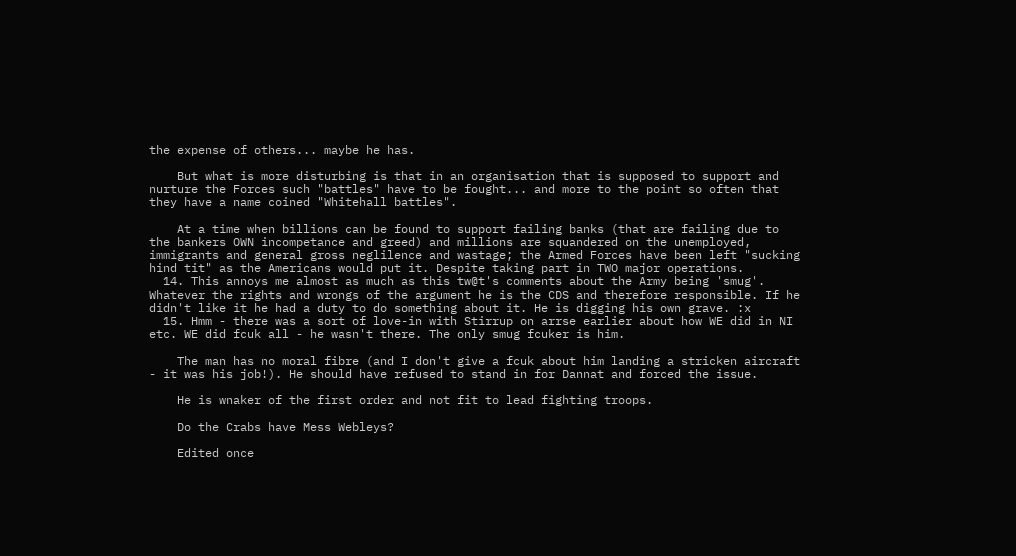the expense of others... maybe he has.

    But what is more disturbing is that in an organisation that is supposed to support and nurture the Forces such "battles" have to be fought... and more to the point so often that they have a name coined "Whitehall battles".

    At a time when billions can be found to support failing banks (that are failing due to the bankers OWN incompetance and greed) and millions are squandered on the unemployed, immigrants and general gross neglilence and wastage; the Armed Forces have been left "sucking hind tit" as the Americans would put it. Despite taking part in TWO major operations.
  14. This annoys me almost as much as this tw@t's comments about the Army being 'smug'. Whatever the rights and wrongs of the argument he is the CDS and therefore responsible. If he didn't like it he had a duty to do something about it. He is digging his own grave. :x
  15. Hmm - there was a sort of love-in with Stirrup on arrse earlier about how WE did in NI etc. WE did fcuk all - he wasn't there. The only smug fcuker is him.

    The man has no moral fibre (and I don't give a fcuk about him landing a stricken aircraft - it was his job!). He should have refused to stand in for Dannat and forced the issue.

    He is wnaker of the first order and not fit to lead fighting troops.

    Do the Crabs have Mess Webleys?

    Edited once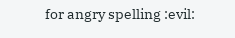for angry spelling :evil: